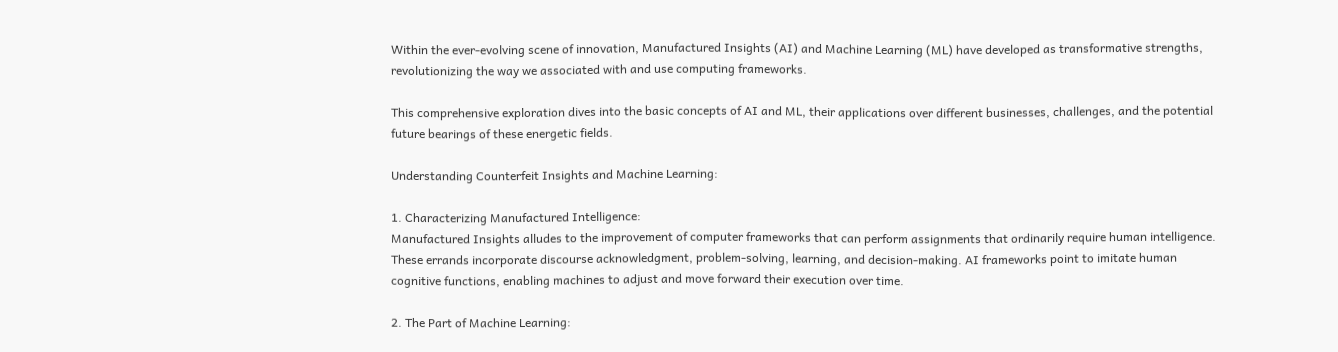Within the ever-evolving scene of innovation, Manufactured Insights (AI) and Machine Learning (ML) have developed as transformative strengths, revolutionizing the way we associated with and use computing frameworks.

This comprehensive exploration dives into the basic concepts of AI and ML, their applications over different businesses, challenges, and the potential future bearings of these energetic fields.

Understanding Counterfeit Insights and Machine Learning:

1. Characterizing Manufactured Intelligence:
Manufactured Insights alludes to the improvement of computer frameworks that can perform assignments that ordinarily require human intelligence. These errands incorporate discourse acknowledgment, problem-solving, learning, and decision-making. AI frameworks point to imitate human cognitive functions, enabling machines to adjust and move forward their execution over time.

2. The Part of Machine Learning: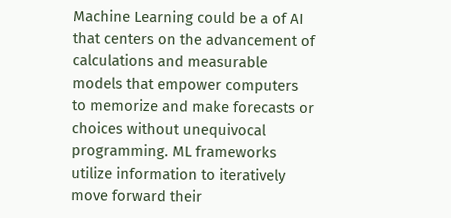Machine Learning could be a of AI that centers on the advancement of calculations and measurable models that empower computers to memorize and make forecasts or choices without unequivocal programming. ML frameworks utilize information to iteratively move forward their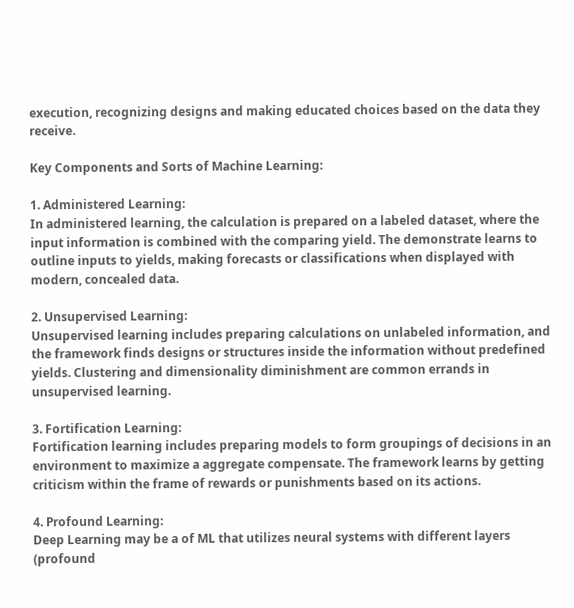execution, recognizing designs and making educated choices based on the data they receive.

Key Components and Sorts of Machine Learning:

1. Administered Learning:
In administered learning, the calculation is prepared on a labeled dataset, where the input information is combined with the comparing yield. The demonstrate learns to outline inputs to yields, making forecasts or classifications when displayed with modern, concealed data.

2. Unsupervised Learning:
Unsupervised learning includes preparing calculations on unlabeled information, and the framework finds designs or structures inside the information without predefined yields. Clustering and dimensionality diminishment are common errands in unsupervised learning.

3. Fortification Learning:
Fortification learning includes preparing models to form groupings of decisions in an environment to maximize a aggregate compensate. The framework learns by getting criticism within the frame of rewards or punishments based on its actions.

4. Profound Learning:
Deep Learning may be a of ML that utilizes neural systems with different layers (profound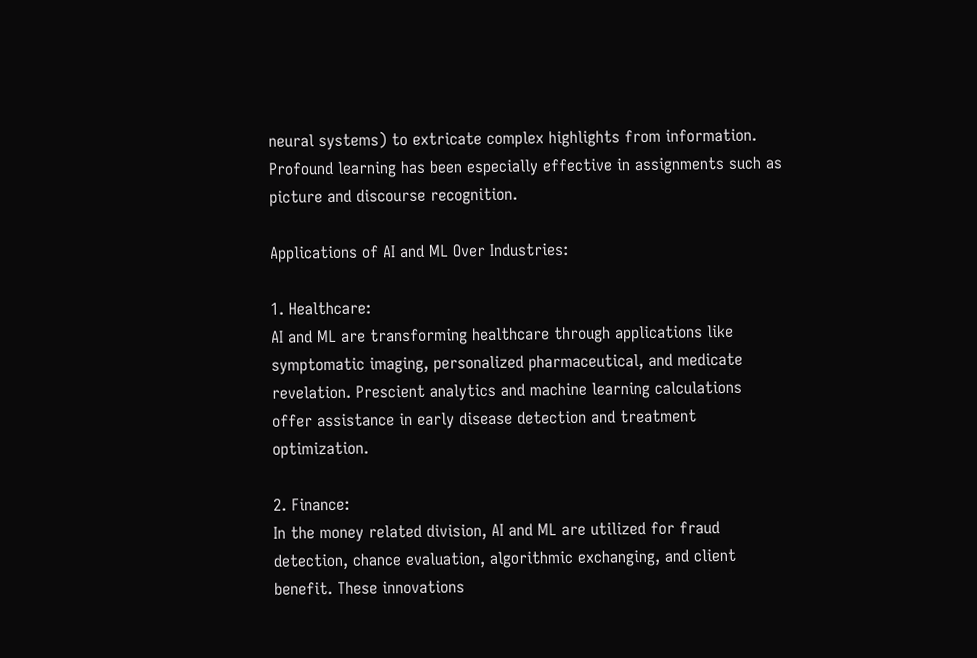neural systems) to extricate complex highlights from information. Profound learning has been especially effective in assignments such as picture and discourse recognition.

Applications of AI and ML Over Industries:

1. Healthcare:
AI and ML are transforming healthcare through applications like symptomatic imaging, personalized pharmaceutical, and medicate revelation. Prescient analytics and machine learning calculations offer assistance in early disease detection and treatment optimization.

2. Finance:
In the money related division, AI and ML are utilized for fraud detection, chance evaluation, algorithmic exchanging, and client benefit. These innovations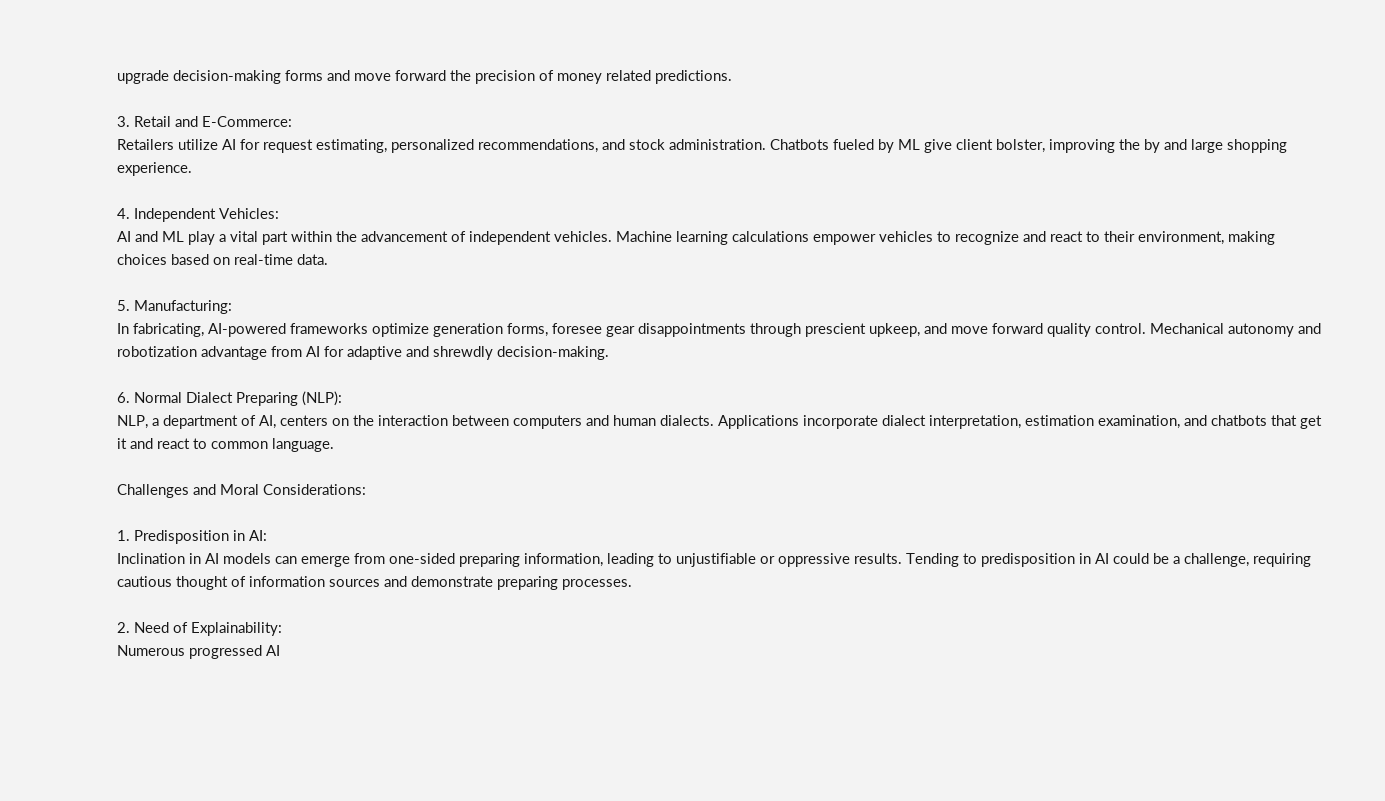upgrade decision-making forms and move forward the precision of money related predictions.

3. Retail and E-Commerce:
Retailers utilize AI for request estimating, personalized recommendations, and stock administration. Chatbots fueled by ML give client bolster, improving the by and large shopping experience.

4. Independent Vehicles:
AI and ML play a vital part within the advancement of independent vehicles. Machine learning calculations empower vehicles to recognize and react to their environment, making choices based on real-time data.

5. Manufacturing:
In fabricating, AI-powered frameworks optimize generation forms, foresee gear disappointments through prescient upkeep, and move forward quality control. Mechanical autonomy and robotization advantage from AI for adaptive and shrewdly decision-making.

6. Normal Dialect Preparing (NLP):
NLP, a department of AI, centers on the interaction between computers and human dialects. Applications incorporate dialect interpretation, estimation examination, and chatbots that get it and react to common language.

Challenges and Moral Considerations:

1. Predisposition in AI:
Inclination in AI models can emerge from one-sided preparing information, leading to unjustifiable or oppressive results. Tending to predisposition in AI could be a challenge, requiring cautious thought of information sources and demonstrate preparing processes.

2. Need of Explainability:
Numerous progressed AI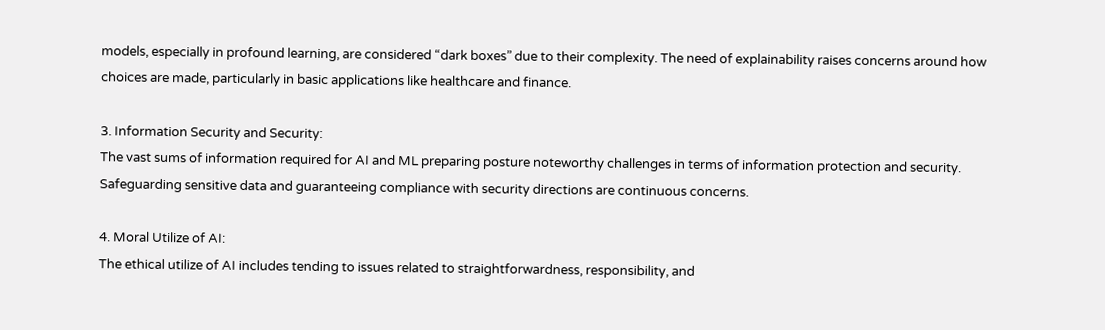models, especially in profound learning, are considered “dark boxes” due to their complexity. The need of explainability raises concerns around how choices are made, particularly in basic applications like healthcare and finance.

3. Information Security and Security:
The vast sums of information required for AI and ML preparing posture noteworthy challenges in terms of information protection and security. Safeguarding sensitive data and guaranteeing compliance with security directions are continuous concerns.

4. Moral Utilize of AI:
The ethical utilize of AI includes tending to issues related to straightforwardness, responsibility, and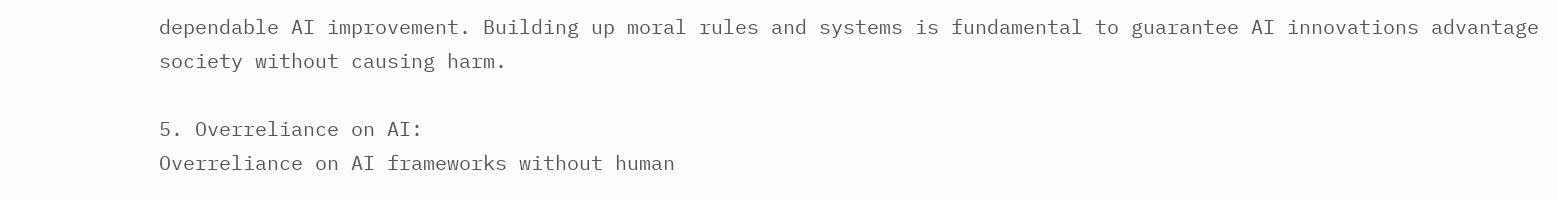dependable AI improvement. Building up moral rules and systems is fundamental to guarantee AI innovations advantage society without causing harm.

5. Overreliance on AI:
Overreliance on AI frameworks without human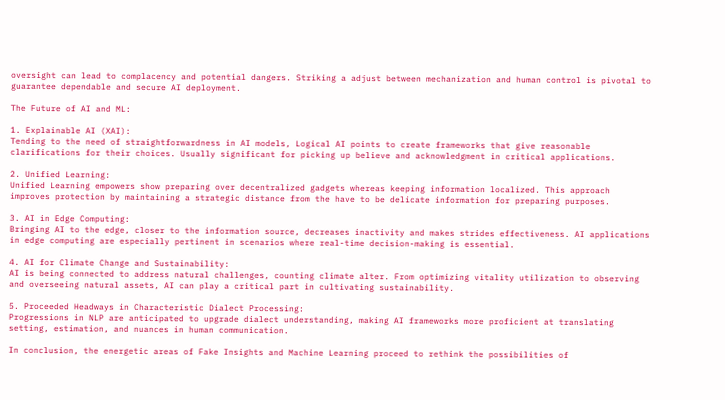oversight can lead to complacency and potential dangers. Striking a adjust between mechanization and human control is pivotal to guarantee dependable and secure AI deployment.

The Future of AI and ML:

1. Explainable AI (XAI):
Tending to the need of straightforwardness in AI models, Logical AI points to create frameworks that give reasonable clarifications for their choices. Usually significant for picking up believe and acknowledgment in critical applications.

2. Unified Learning:
Unified Learning empowers show preparing over decentralized gadgets whereas keeping information localized. This approach improves protection by maintaining a strategic distance from the have to be delicate information for preparing purposes.

3. AI in Edge Computing:
Bringing AI to the edge, closer to the information source, decreases inactivity and makes strides effectiveness. AI applications in edge computing are especially pertinent in scenarios where real-time decision-making is essential.

4. AI for Climate Change and Sustainability:
AI is being connected to address natural challenges, counting climate alter. From optimizing vitality utilization to observing and overseeing natural assets, AI can play a critical part in cultivating sustainability.

5. Proceeded Headways in Characteristic Dialect Processing:
Progressions in NLP are anticipated to upgrade dialect understanding, making AI frameworks more proficient at translating setting, estimation, and nuances in human communication.

In conclusion, the energetic areas of Fake Insights and Machine Learning proceed to rethink the possibilities of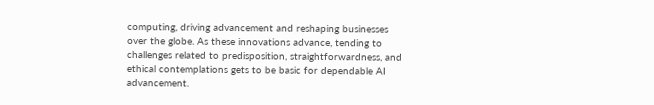computing, driving advancement and reshaping businesses over the globe. As these innovations advance, tending to challenges related to predisposition, straightforwardness, and ethical contemplations gets to be basic for dependable AI advancement.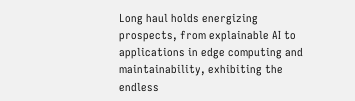Long haul holds energizing prospects, from explainable AI to applications in edge computing and maintainability, exhibiting the endless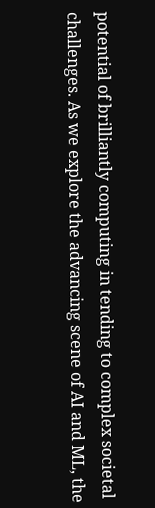potential of brilliantly computing in tending to complex societal challenges. As we explore the advancing scene of AI and ML, the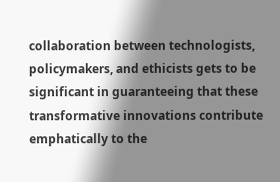collaboration between technologists, policymakers, and ethicists gets to be significant in guaranteeing that these transformative innovations contribute emphatically to the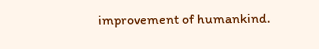improvement of humankind.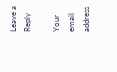Leave a Reply

Your email address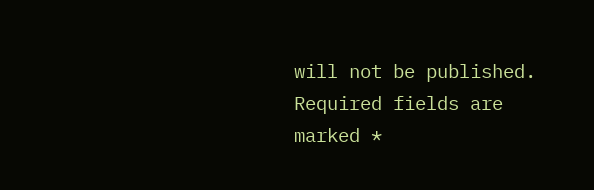will not be published. Required fields are marked *